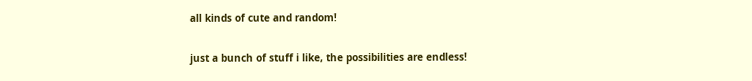all kinds of cute and random!

just a bunch of stuff i like, the possibilities are endless!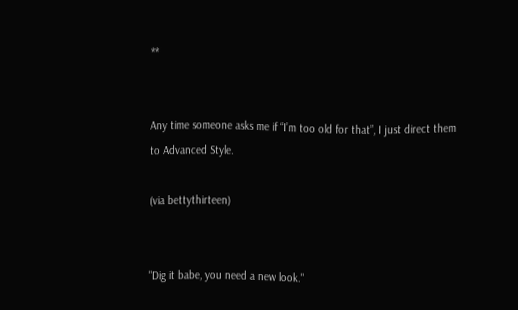**


Any time someone asks me if “I’m too old for that”, I just direct them to Advanced Style.

(via bettythirteen)


"Dig it babe, you need a new look."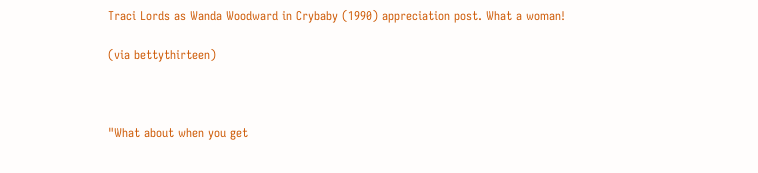Traci Lords as Wanda Woodward in Crybaby (1990) appreciation post. What a woman!

(via bettythirteen)



"What about when you get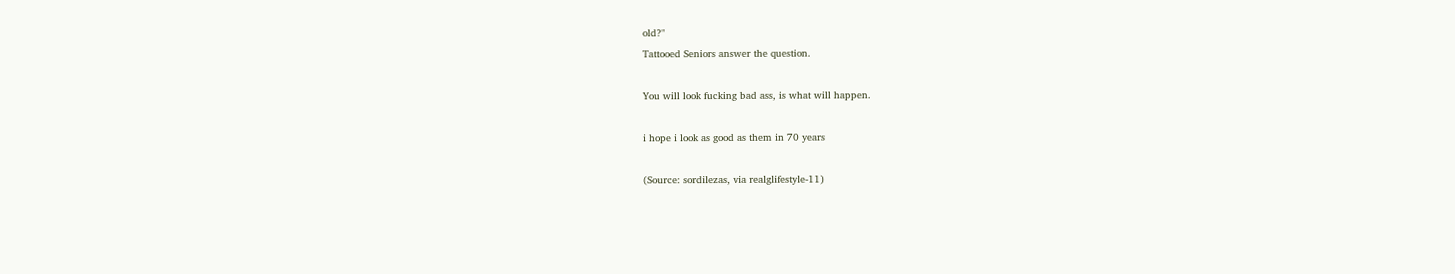old?"
Tattooed Seniors answer the question.

You will look fucking bad ass, is what will happen.

i hope i look as good as them in 70 years

(Source: sordilezas, via realglifestyle-11)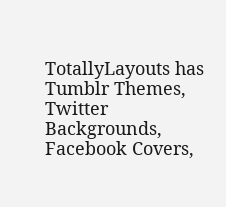TotallyLayouts has Tumblr Themes, Twitter Backgrounds, Facebook Covers,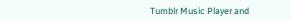Tumblr Music Player and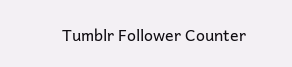Tumblr Follower Counter